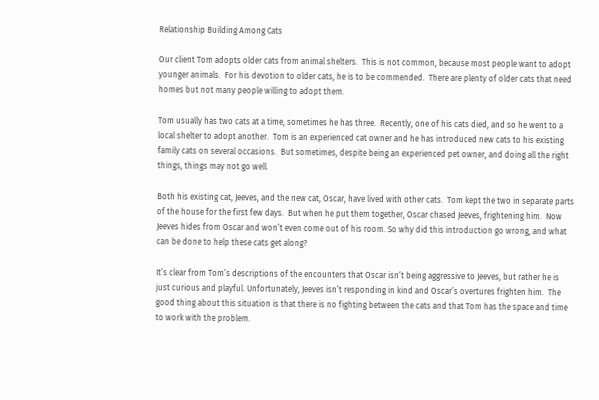Relationship Building Among Cats

Our client Tom adopts older cats from animal shelters.  This is not common, because most people want to adopt younger animals.  For his devotion to older cats, he is to be commended.  There are plenty of older cats that need homes but not many people willing to adopt them.

Tom usually has two cats at a time, sometimes he has three.  Recently, one of his cats died, and so he went to a local shelter to adopt another.  Tom is an experienced cat owner and he has introduced new cats to his existing family cats on several occasions.  But sometimes, despite being an experienced pet owner, and doing all the right things, things may not go well.

Both his existing cat, Jeeves, and the new cat, Oscar, have lived with other cats.  Tom kept the two in separate parts of the house for the first few days.  But when he put them together, Oscar chased Jeeves, frightening him.  Now Jeeves hides from Oscar and won’t even come out of his room. So why did this introduction go wrong, and what can be done to help these cats get along?

It’s clear from Tom’s descriptions of the encounters that Oscar isn’t being aggressive to Jeeves, but rather he is just curious and playful. Unfortunately, Jeeves isn’t responding in kind and Oscar’s overtures frighten him.  The good thing about this situation is that there is no fighting between the cats and that Tom has the space and time to work with the problem.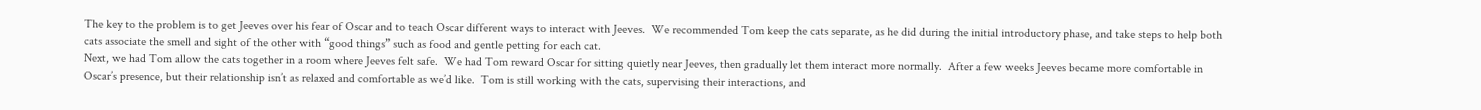The key to the problem is to get Jeeves over his fear of Oscar and to teach Oscar different ways to interact with Jeeves.  We recommended Tom keep the cats separate, as he did during the initial introductory phase, and take steps to help both cats associate the smell and sight of the other with “good things” such as food and gentle petting for each cat.
Next, we had Tom allow the cats together in a room where Jeeves felt safe.  We had Tom reward Oscar for sitting quietly near Jeeves, then gradually let them interact more normally.  After a few weeks Jeeves became more comfortable in Oscar’s presence, but their relationship isn’t as relaxed and comfortable as we’d like.  Tom is still working with the cats, supervising their interactions, and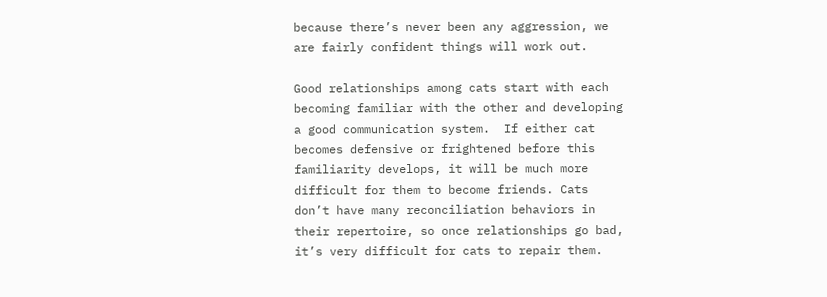because there’s never been any aggression, we are fairly confident things will work out.

Good relationships among cats start with each becoming familiar with the other and developing a good communication system.  If either cat becomes defensive or frightened before this familiarity develops, it will be much more difficult for them to become friends. Cats don’t have many reconciliation behaviors in their repertoire, so once relationships go bad, it’s very difficult for cats to repair them.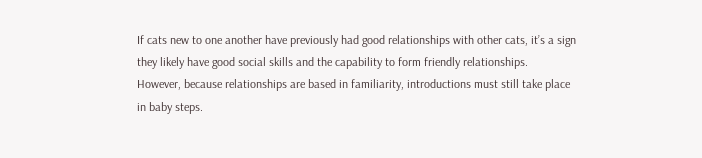If cats new to one another have previously had good relationships with other cats, it’s a sign they likely have good social skills and the capability to form friendly relationships.  However, because relationships are based in familiarity, introductions must still take place in baby steps.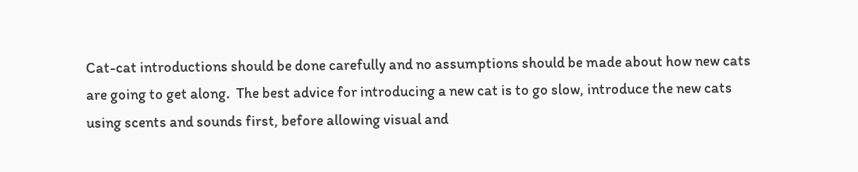Cat-cat introductions should be done carefully and no assumptions should be made about how new cats are going to get along.  The best advice for introducing a new cat is to go slow, introduce the new cats using scents and sounds first, before allowing visual and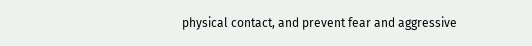physical contact, and prevent fear and aggressive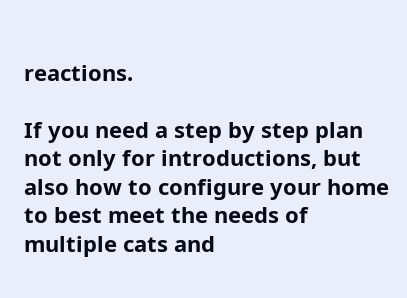reactions.

If you need a step by step plan not only for introductions, but also how to configure your home to best meet the needs of multiple cats and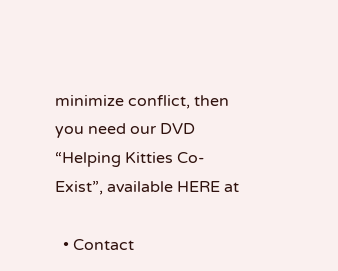minimize conflict, then you need our DVD “Helping Kitties Co-Exist”, available HERE at

  • Contact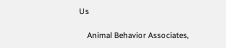Us

    Animal Behavior Associates,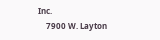Inc.
    7900 W. Layton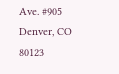Ave. #905 Denver, CO 80123